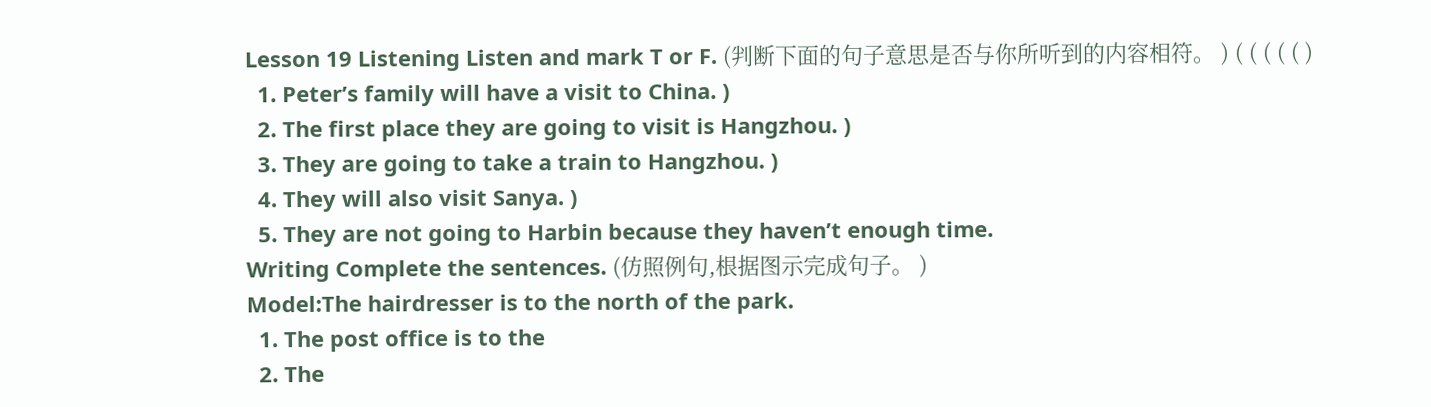Lesson 19 Listening Listen and mark T or F. (判断下面的句子意思是否与你所听到的内容相符。 ) ( ( ( ( ( )
  1. Peter’s family will have a visit to China. )
  2. The first place they are going to visit is Hangzhou. )
  3. They are going to take a train to Hangzhou. )
  4. They will also visit Sanya. )
  5. They are not going to Harbin because they haven’t enough time.
Writing Complete the sentences. (仿照例句,根据图示完成句子。 )
Model:The hairdresser is to the north of the park.
  1. The post office is to the
  2. The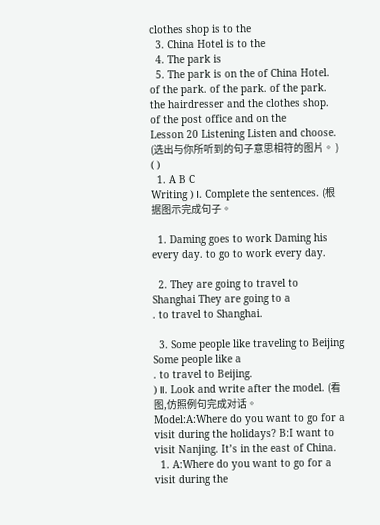clothes shop is to the
  3. China Hotel is to the
  4. The park is
  5. The park is on the of China Hotel. of the park. of the park. of the park. the hairdresser and the clothes shop. of the post office and on the
Lesson 20 Listening Listen and choose. (选出与你所听到的句子意思相符的图片。 ) ( )
  1. A B C
Writing ) Ⅰ. Complete the sentences. (根据图示完成句子。

  1. Daming goes to work Daming his
every day. to go to work every day.

  2. They are going to travel to Shanghai They are going to a
. to travel to Shanghai.

  3. Some people like traveling to Beijing Some people like a
. to travel to Beijing.
) Ⅱ. Look and write after the model. (看图,仿照例句完成对话。
Model:A:Where do you want to go for a visit during the holidays? B:I want to visit Nanjing. It’s in the east of China.
  1. A:Where do you want to go for a visit during the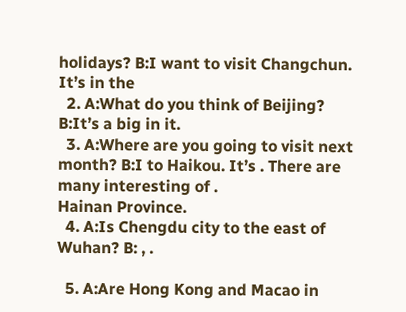holidays? B:I want to visit Changchun. It’s in the
  2. A:What do you think of Beijing? B:It’s a big in it.
  3. A:Where are you going to visit next month? B:I to Haikou. It’s . There are many interesting of .
Hainan Province.
  4. A:Is Chengdu city to the east of Wuhan? B: , .

  5. A:Are Hong Kong and Macao in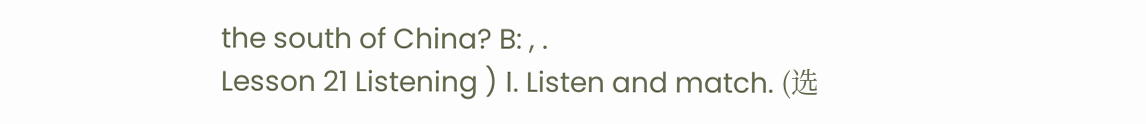the south of China? B: , .
Lesson 21 Listening ) Ⅰ. Listen and match. (选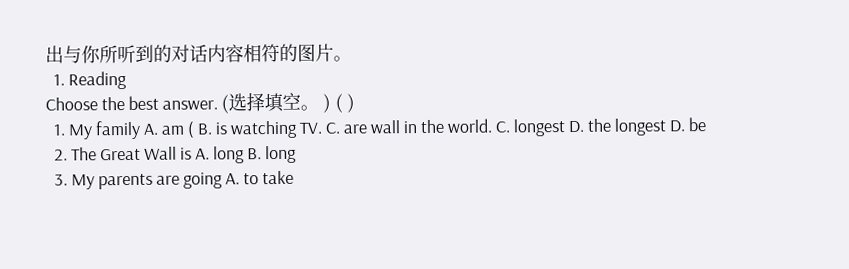出与你所听到的对话内容相符的图片。
  1. Reading
Choose the best answer. (选择填空。 ) ( )
  1. My family A. am ( B. is watching TV. C. are wall in the world. C. longest D. the longest D. be
  2. The Great Wall is A. long B. long
  3. My parents are going A. to take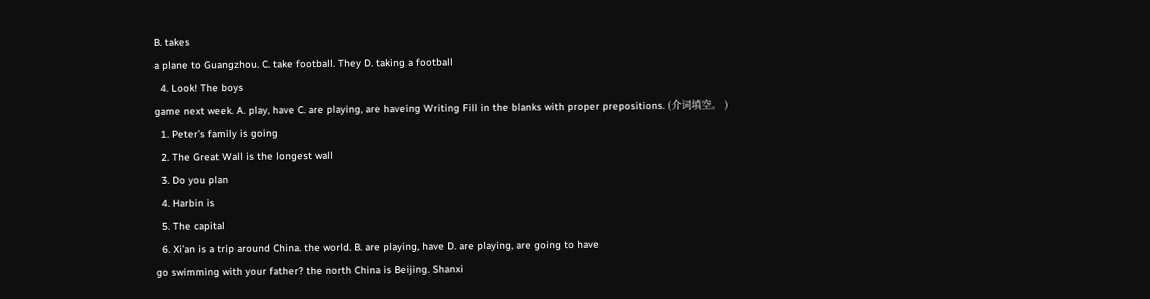B. takes
a plane to Guangzhou. C. take football. They D. taking a football
  4. Look! The boys
game next week. A. play, have C. are playing, are haveing Writing Fill in the blanks with proper prepositions. (介词填空。 )
  1. Peter’s family is going
  2. The Great Wall is the longest wall
  3. Do you plan
  4. Harbin is
  5. The capital
  6. Xi’an is a trip around China. the world. B. are playing, have D. are playing, are going to have
go swimming with your father? the north China is Beijing. Shanxi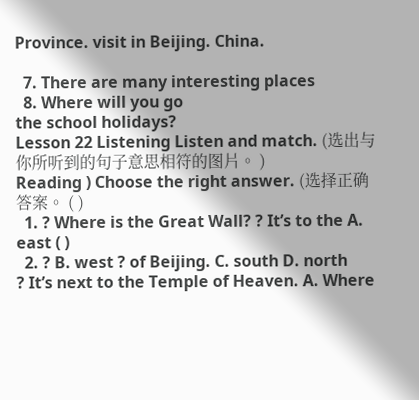Province. visit in Beijing. China.

  7. There are many interesting places
  8. Where will you go
the school holidays?
Lesson 22 Listening Listen and match. (选出与你所听到的句子意思相符的图片。 )
Reading ) Choose the right answer. (选择正确答案。 ( )
  1. ? Where is the Great Wall? ? It’s to the A. east ( )
  2. ? B. west ? of Beijing. C. south D. north
? It’s next to the Temple of Heaven. A. Where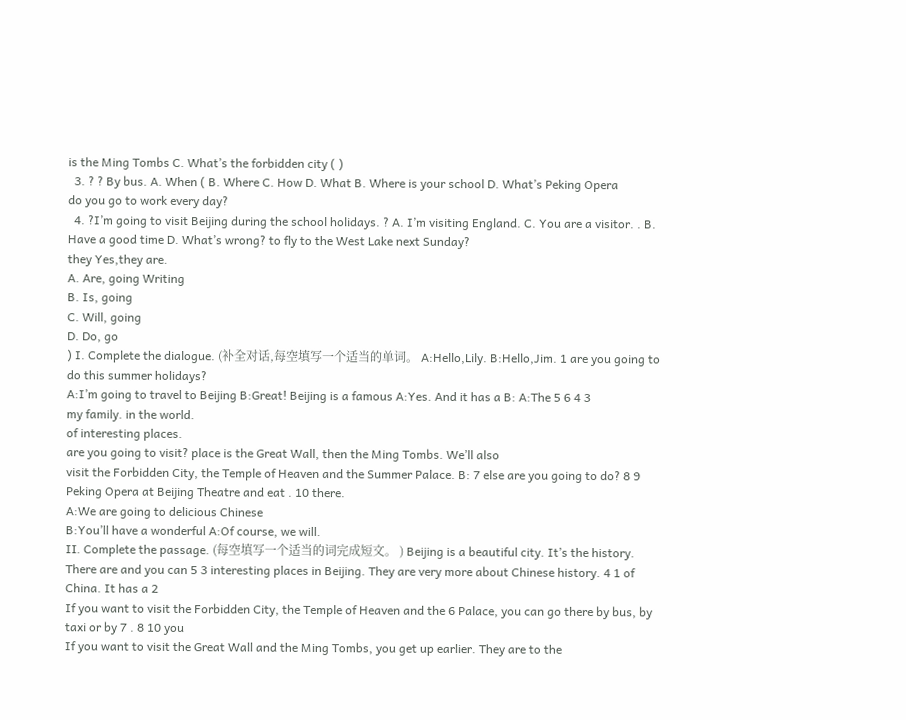is the Ming Tombs C. What’s the forbidden city ( )
  3. ? ? By bus. A. When ( B. Where C. How D. What B. Where is your school D. What’s Peking Opera
do you go to work every day?
  4. ?I’m going to visit Beijing during the school holidays. ? A. I’m visiting England. C. You are a visitor. . B. Have a good time D. What’s wrong? to fly to the West Lake next Sunday?
they Yes,they are.
A. Are, going Writing
B. Is, going
C. Will, going
D. Do, go
) Ⅰ. Complete the dialogue. (补全对话,每空填写一个适当的单词。 A:Hello,Lily. B:Hello,Jim. 1 are you going to do this summer holidays?
A:I’m going to travel to Beijing B:Great! Beijing is a famous A:Yes. And it has a B: A:The 5 6 4 3
my family. in the world.
of interesting places.
are you going to visit? place is the Great Wall, then the Ming Tombs. We’ll also
visit the Forbidden City, the Temple of Heaven and the Summer Palace. B: 7 else are you going to do? 8 9 Peking Opera at Beijing Theatre and eat . 10 there.
A:We are going to delicious Chinese
B:You’ll have a wonderful A:Of course, we will.
Ⅱ. Complete the passage. (每空填写一个适当的词完成短文。 ) Beijing is a beautiful city. It’s the history. There are and you can 5 3 interesting places in Beijing. They are very more about Chinese history. 4 1 of China. It has a 2
If you want to visit the Forbidden City, the Temple of Heaven and the 6 Palace, you can go there by bus, by taxi or by 7 . 8 10 you
If you want to visit the Great Wall and the Ming Tombs, you get up earlier. They are to the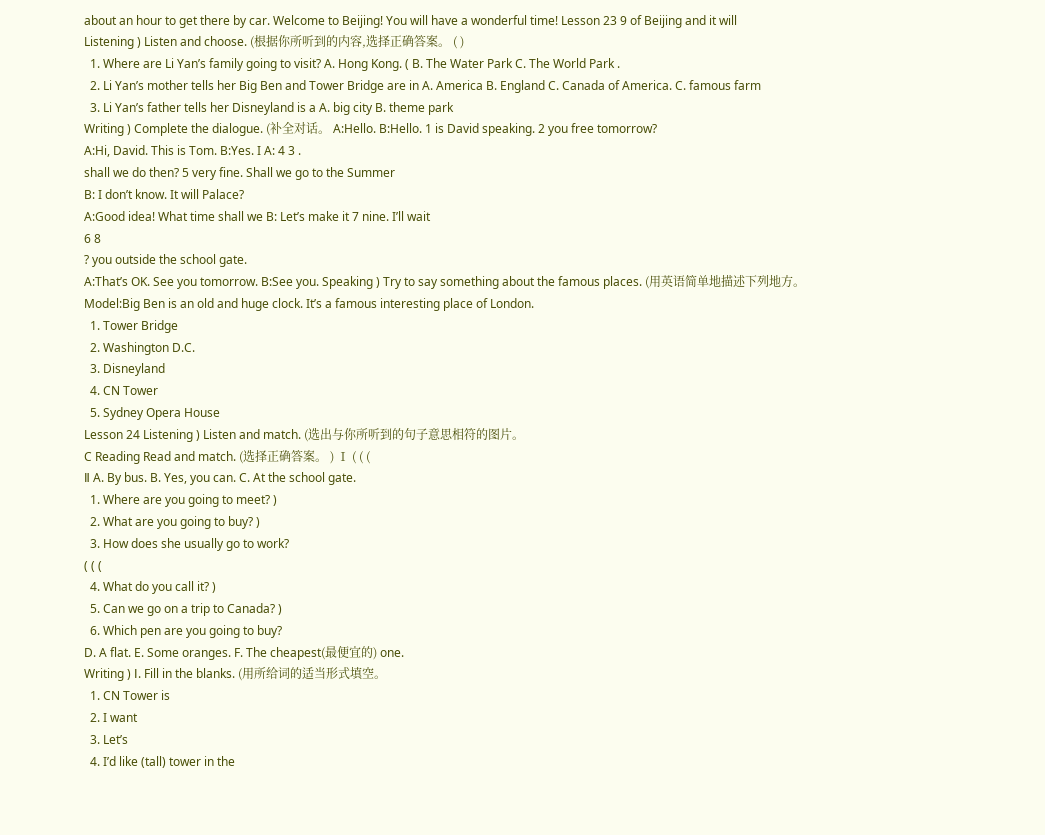about an hour to get there by car. Welcome to Beijing! You will have a wonderful time! Lesson 23 9 of Beijing and it will
Listening ) Listen and choose. (根据你所听到的内容,选择正确答案。 ( )
  1. Where are Li Yan’s family going to visit? A. Hong Kong. ( B. The Water Park C. The World Park .
  2. Li Yan’s mother tells her Big Ben and Tower Bridge are in A. America B. England C. Canada of America. C. famous farm
  3. Li Yan’s father tells her Disneyland is a A. big city B. theme park
Writing ) Complete the dialogue. (补全对话。 A:Hello. B:Hello. 1 is David speaking. 2 you free tomorrow?
A:Hi, David. This is Tom. B:Yes. I A: 4 3 .
shall we do then? 5 very fine. Shall we go to the Summer
B: I don’t know. It will Palace?
A:Good idea! What time shall we B: Let’s make it 7 nine. I’ll wait
6 8
? you outside the school gate.
A:That’s OK. See you tomorrow. B:See you. Speaking ) Try to say something about the famous places. (用英语简单地描述下列地方。
Model:Big Ben is an old and huge clock. It’s a famous interesting place of London.
  1. Tower Bridge
  2. Washington D.C.
  3. Disneyland
  4. CN Tower
  5. Sydney Opera House
Lesson 24 Listening ) Listen and match. (选出与你所听到的句子意思相符的图片。
C Reading Read and match. (选择正确答案。 ) Ⅰ ( ( (
Ⅱ A. By bus. B. Yes, you can. C. At the school gate.
  1. Where are you going to meet? )
  2. What are you going to buy? )
  3. How does she usually go to work?
( ( (
  4. What do you call it? )
  5. Can we go on a trip to Canada? )
  6. Which pen are you going to buy?
D. A flat. E. Some oranges. F. The cheapest(最便宜的) one.
Writing ) Ⅰ. Fill in the blanks. (用所给词的适当形式填空。
  1. CN Tower is
  2. I want
  3. Let’s
  4. I’d like (tall) tower in the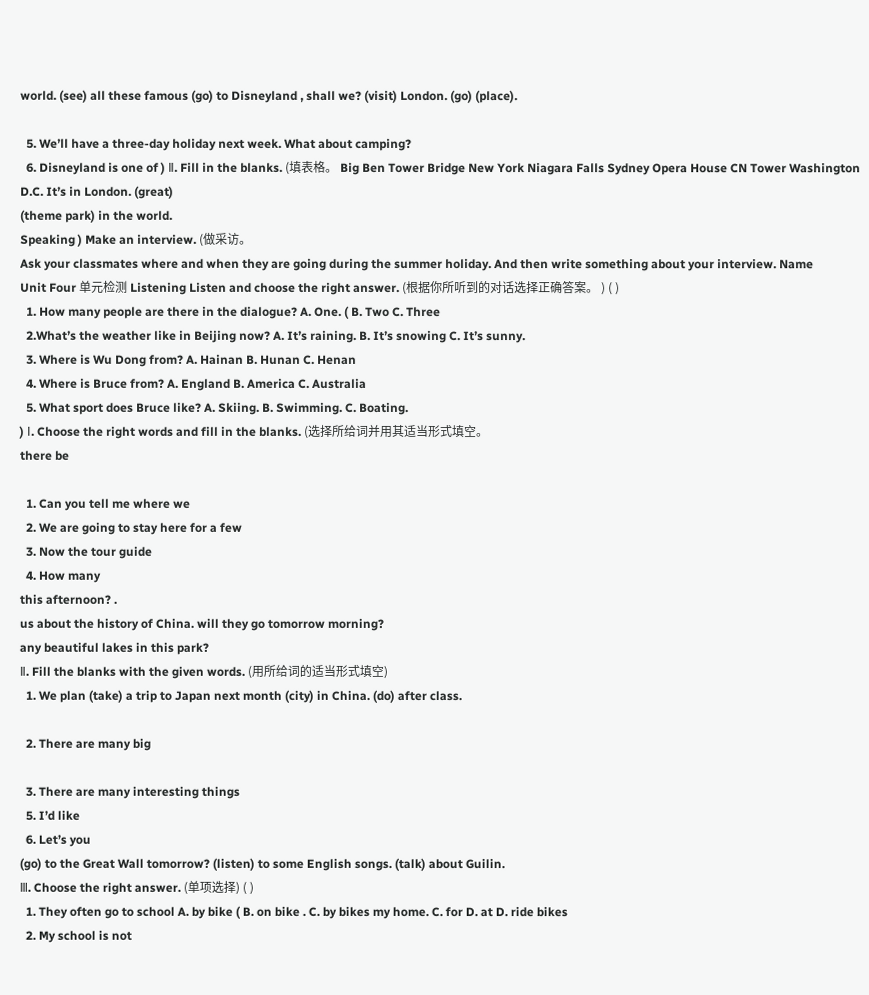world. (see) all these famous (go) to Disneyland , shall we? (visit) London. (go) (place).

  5. We’ll have a three-day holiday next week. What about camping?
  6. Disneyland is one of ) Ⅱ. Fill in the blanks. (填表格。 Big Ben Tower Bridge New York Niagara Falls Sydney Opera House CN Tower Washington D.C. It’s in London. (great)
(theme park) in the world.
Speaking ) Make an interview. (做采访。
Ask your classmates where and when they are going during the summer holiday. And then write something about your interview. Name
Unit Four 单元检测 Listening Listen and choose the right answer. (根据你所听到的对话选择正确答案。 ) ( )
  1. How many people are there in the dialogue? A. One. ( B. Two C. Three
  2.What’s the weather like in Beijing now? A. It’s raining. B. It’s snowing C. It’s sunny.
  3. Where is Wu Dong from? A. Hainan B. Hunan C. Henan
  4. Where is Bruce from? A. England B. America C. Australia
  5. What sport does Bruce like? A. Skiing. B. Swimming. C. Boating.
) Ⅰ. Choose the right words and fill in the blanks. (选择所给词并用其适当形式填空。
there be

  1. Can you tell me where we
  2. We are going to stay here for a few
  3. Now the tour guide
  4. How many
this afternoon? .
us about the history of China. will they go tomorrow morning?
any beautiful lakes in this park?
Ⅱ. Fill the blanks with the given words. (用所给词的适当形式填空)
  1. We plan (take) a trip to Japan next month (city) in China. (do) after class.

  2. There are many big

  3. There are many interesting things
  5. I’d like
  6. Let’s you
(go) to the Great Wall tomorrow? (listen) to some English songs. (talk) about Guilin.
Ⅲ. Choose the right answer. (单项选择) ( )
  1. They often go to school A. by bike ( B. on bike . C. by bikes my home. C. for D. at D. ride bikes
  2. My school is not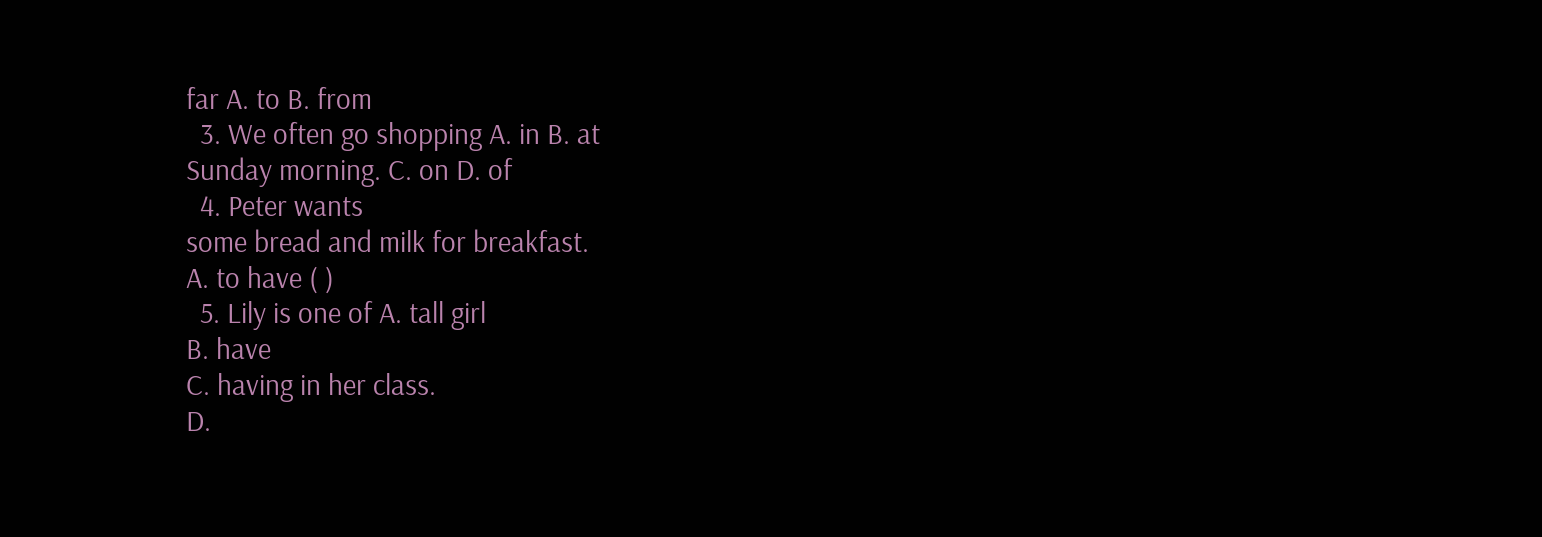far A. to B. from
  3. We often go shopping A. in B. at
Sunday morning. C. on D. of
  4. Peter wants
some bread and milk for breakfast.
A. to have ( )
  5. Lily is one of A. tall girl
B. have
C. having in her class.
D.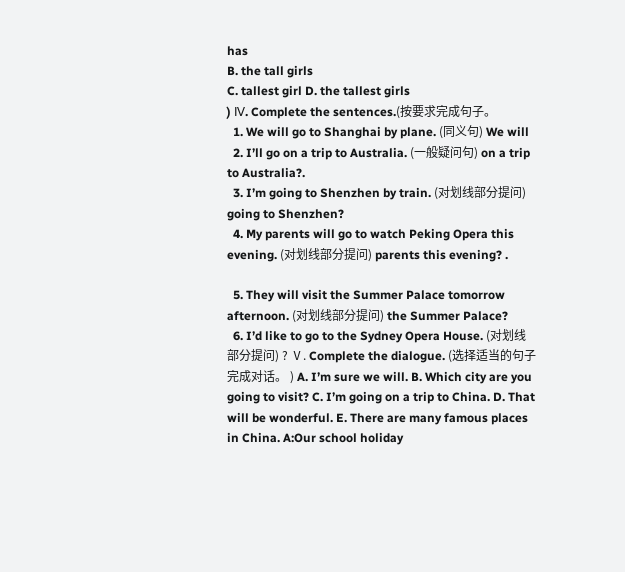has
B. the tall girls
C. tallest girl D. the tallest girls
) Ⅳ. Complete the sentences.(按要求完成句子。
  1. We will go to Shanghai by plane. (同义句) We will
  2. I’ll go on a trip to Australia. (一般疑问句) on a trip to Australia?.
  3. I’m going to Shenzhen by train. (对划线部分提问) going to Shenzhen?
  4. My parents will go to watch Peking Opera this evening. (对划线部分提问) parents this evening? .

  5. They will visit the Summer Palace tomorrow afternoon. (对划线部分提问) the Summer Palace?
  6. I’d like to go to the Sydney Opera House. (对划线部分提问) ? Ⅴ. Complete the dialogue. (选择适当的句子完成对话。 ) A. I’m sure we will. B. Which city are you going to visit? C. I’m going on a trip to China. D. That will be wonderful. E. There are many famous places in China. A:Our school holiday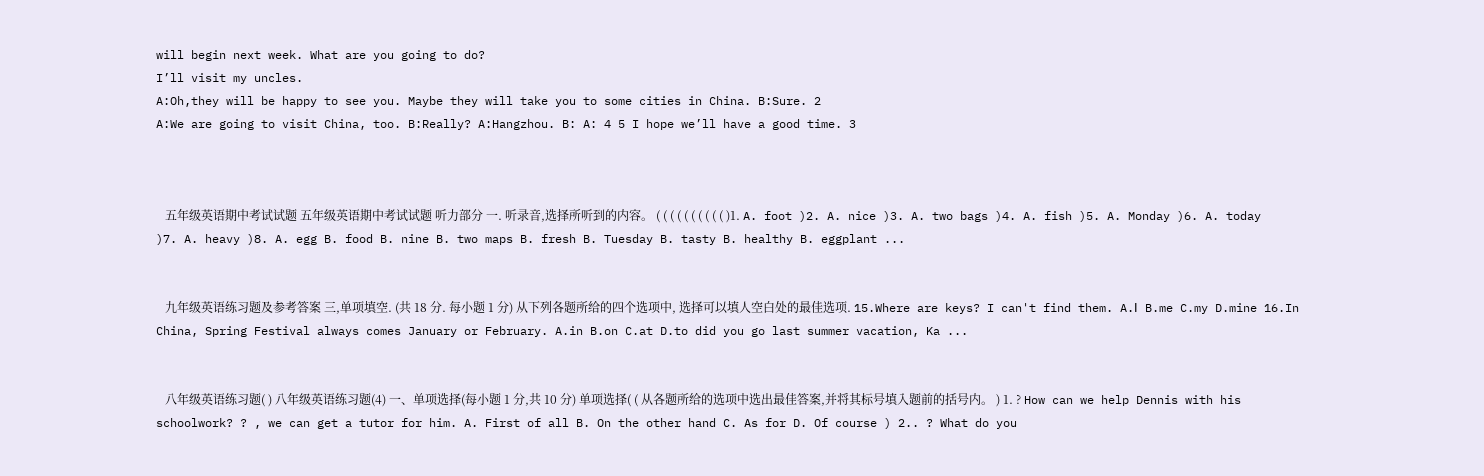will begin next week. What are you going to do?
I’ll visit my uncles.
A:Oh,they will be happy to see you. Maybe they will take you to some cities in China. B:Sure. 2
A:We are going to visit China, too. B:Really? A:Hangzhou. B: A: 4 5 I hope we’ll have a good time. 3



   五年级英语期中考试试题 五年级英语期中考试试题 听力部分 一. 听录音,选择所听到的内容。 ( ( ( ( ( ( ( ( ( ( )1. A. foot )2. A. nice )3. A. two bags )4. A. fish )5. A. Monday )6. A. today )7. A. heavy )8. A. egg B. food B. nine B. two maps B. fresh B. Tuesday B. tasty B. healthy B. eggplant ...


   九年级英语练习题及参考答案 三,单项填空. (共 18 分. 每小题 1 分) 从下列各题所给的四个选项中, 选择可以填人空白处的最佳选项. 15.Where are keys? I can't find them. A.Ⅰ B.me C.my D.mine 16.In China, Spring Festival always comes January or February. A.in B.on C.at D.to did you go last summer vacation, Ka ...


   八年级英语练习题( ) 八年级英语练习题(4) 一、单项选择(每小题 1 分,共 10 分) 单项选择( ( 从各题所给的选项中选出最佳答案,并将其标号填入题前的括号内。 ) 1. ? How can we help Dennis with his schoolwork? ? , we can get a tutor for him. A. First of all B. On the other hand C. As for D. Of course ) 2.. ? What do you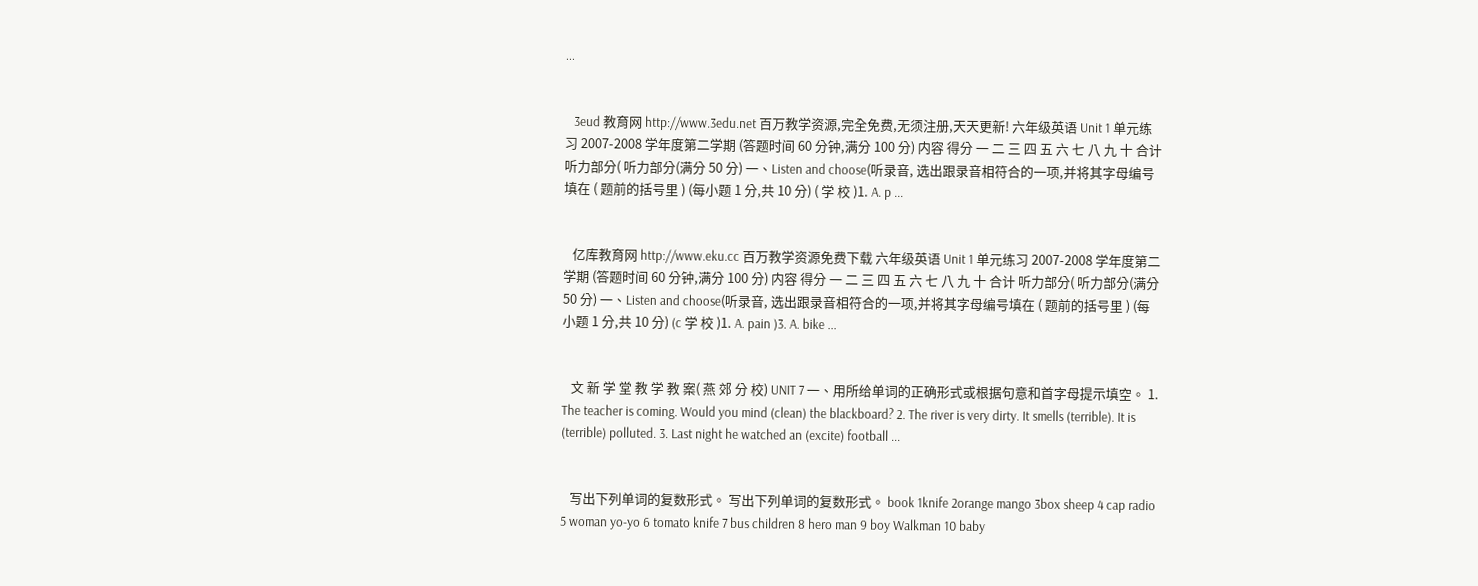...


   3eud 教育网 http://www.3edu.net 百万教学资源,完全免费,无须注册,天天更新! 六年级英语 Unit 1 单元练习 2007-2008 学年度第二学期 (答题时间 60 分钟,满分 100 分) 内容 得分 一 二 三 四 五 六 七 八 九 十 合计 听力部分( 听力部分(满分 50 分) 一、Listen and choose(听录音, 选出跟录音相符合的一项,并将其字母编号填在 ( 题前的括号里 ) (每小题 1 分,共 10 分) ( 学 校 )1. A. p ...


   亿库教育网 http://www.eku.cc 百万教学资源免费下载 六年级英语 Unit 1 单元练习 2007-2008 学年度第二学期 (答题时间 60 分钟,满分 100 分) 内容 得分 一 二 三 四 五 六 七 八 九 十 合计 听力部分( 听力部分(满分 50 分) 一、Listen and choose(听录音, 选出跟录音相符合的一项,并将其字母编号填在 ( 题前的括号里 ) (每小题 1 分,共 10 分) (c 学 校 )1. A. pain )3. A. bike ...


   文 新 学 堂 教 学 教 案( 燕 郊 分 校) UNIT 7 一、用所给单词的正确形式或根据句意和首字母提示填空。 1. The teacher is coming. Would you mind (clean) the blackboard? 2. The river is very dirty. It smells (terrible). It is (terrible) polluted. 3. Last night he watched an (excite) football ...


   写出下列单词的复数形式。 写出下列单词的复数形式。 book 1knife 2orange mango 3box sheep 4 cap radio 5 woman yo-yo 6 tomato knife 7 bus children 8 hero man 9 boy Walkman 10 baby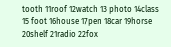tooth 11roof 12watch 13 photo 14class 15 foot 16house 17pen 18car 19horse 20shelf 21radio 22fox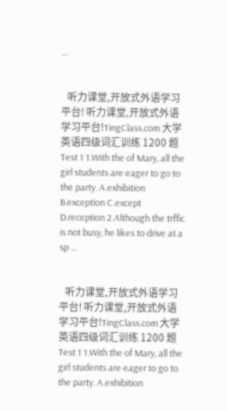...


   听力课堂,开放式外语学习平台! 听力课堂,开放式外语学习平台!TingClass.com 大学英语四级词汇训练 1200 题 Test 1 1.With the of Mary, all the girl students are eager to go to the party. A.exhibition B.exception C.except D.reception 2.Although the trffic is not busy, he likes to drive at a sp ...


   听力课堂,开放式外语学习平台! 听力课堂,开放式外语学习平台!TingClass.com 大学英语四级词汇训练 1200 题 Test 1 1.With the of Mary, all the girl students are eager to go to the party. A.exhibition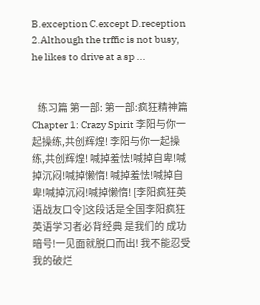B.exception C.except D.reception 2.Although the trffic is not busy, he likes to drive at a sp ...


   练习篇 第一部: 第一部:疯狂精神篇 Chapter 1: Crazy Spirit 李阳与你一起操练,共创辉煌! 李阳与你一起操练,共创辉煌! 喊掉羞怯!喊掉自卑!喊掉沉闷!喊掉懒惰! 喊掉羞怯!喊掉自卑!喊掉沉闷!喊掉懒惰! [李阳疯狂英语战友口令]这段话是全国李阳疯狂英语学习者必背经典 是我们的 成功暗号!一见面就脱口而出! 我不能忍受我的破烂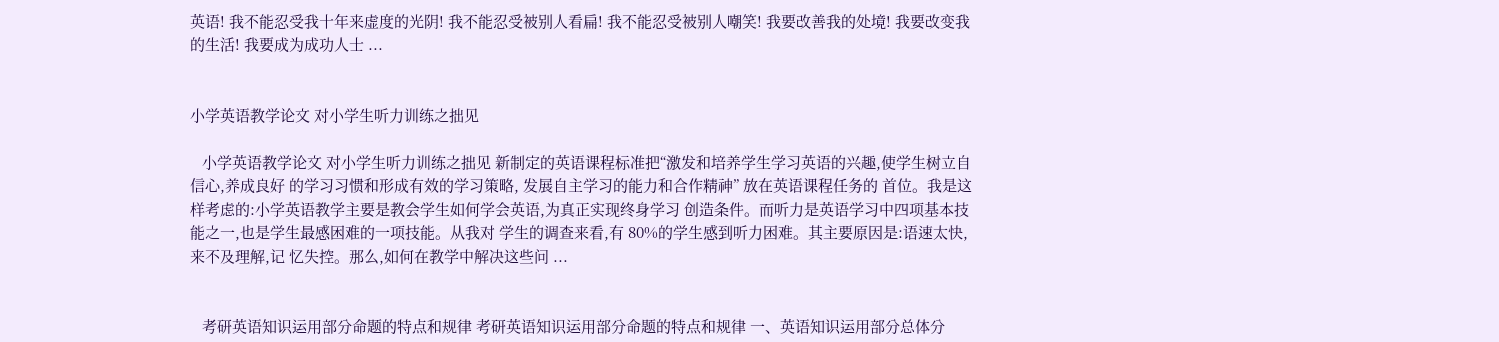英语! 我不能忍受我十年来虚度的光阴! 我不能忍受被别人看扁! 我不能忍受被别人嘲笑! 我要改善我的处境! 我要改变我的生活! 我要成为成功人士 ...


小学英语教学论文 对小学生听力训练之拙见

   小学英语教学论文 对小学生听力训练之拙见 新制定的英语课程标准把“激发和培养学生学习英语的兴趣,使学生树立自信心,养成良好 的学习习惯和形成有效的学习策略, 发展自主学习的能力和合作精神” 放在英语课程任务的 首位。我是这样考虑的:小学英语教学主要是教会学生如何学会英语,为真正实现终身学习 创造条件。而听力是英语学习中四项基本技能之一,也是学生最感困难的一项技能。从我对 学生的调查来看,有 80%的学生感到听力困难。其主要原因是:语速太快,来不及理解,记 忆失控。那么,如何在教学中解决这些问 ...


   考研英语知识运用部分命题的特点和规律 考研英语知识运用部分命题的特点和规律 一、英语知识运用部分总体分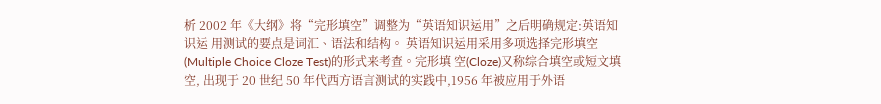析 2002 年《大纲》将“完形填空”调整为“英语知识运用”之后明确规定:英语知识运 用测试的要点是词汇、语法和结构。 英语知识运用采用多项选择完形填空(Multiple Choice Cloze Test)的形式来考查。完形填 空(Cloze)又称综合填空或短文填空, 出现于 20 世纪 50 年代西方语言测试的实践中,1956 年被应用于外语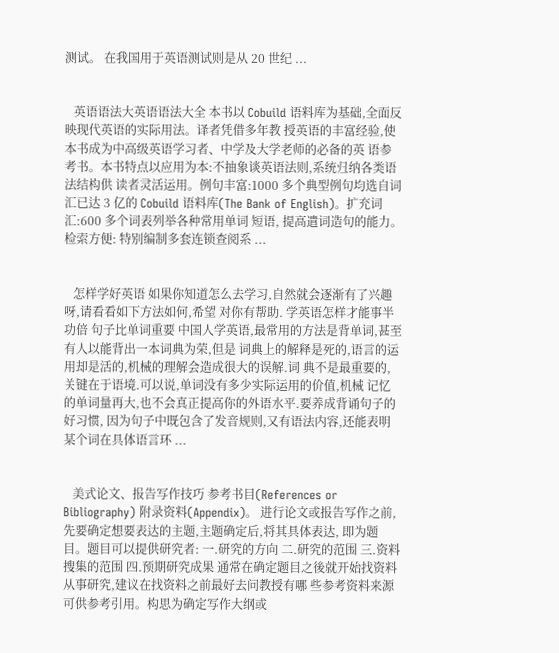测试。 在我国用于英语测试则是从 20 世纪 ...


   英语语法大英语语法大全 本书以 Cobuild 语料库为基础,全面反映现代英语的实际用法。译者凭借多年教 授英语的丰富经验,使本书成为中高级英语学习者、中学及大学老师的必备的英 语参考书。本书特点以应用为本:不抽象谈英语法则,系统归纳各类语法结构供 读者灵活运用。例句丰富:1000 多个典型例句均选自词汇已达 3 亿的 Cobuild 语料库(The Bank of English)。扩充词汇:600 多个词表列举各种常用单词 短语, 提高遣词造句的能力。 检索方便: 特别编制多套连锁查阅系 ...


   怎样学好英语 如果你知道怎么去学习,自然就会逐渐有了兴趣呀,请看看如下方法如何,希望 对你有帮助. 学英语怎样才能事半功倍 句子比单词重要 中国人学英语,最常用的方法是背单词,甚至有人以能背出一本词典为荣,但是 词典上的解释是死的,语言的运用却是活的,机械的理解会造成很大的误解.词 典不是最重要的,关键在于语境.可以说,单词没有多少实际运用的价值,机械 记忆的单词量再大,也不会真正提高你的外语水平.要养成背诵句子的好习惯, 因为句子中既包含了发音规则,又有语法内容,还能表明某个词在具体语言环 ...


   美式论文、报告写作技巧 参考书目(References or Bibliography) 附录资料(Appendix)。 进行论文或报告写作之前,先要确定想要表达的主题,主题确定后,将其具体表达, 即为题目。题目可以提供研究者: 一.研究的方向 二.研究的范围 三.资料搜集的范围 四.预期研究成果 通常在确定题目之後就开始找资料从事研究,建议在找资料之前最好去问教授有哪 些参考资料来源可供参考引用。构思为确定写作大纲或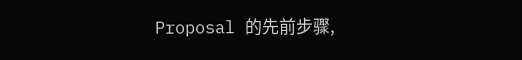Proposal 的先前步骤,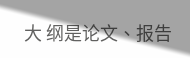大 纲是论文、报告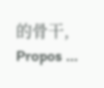的骨干, Propos ...